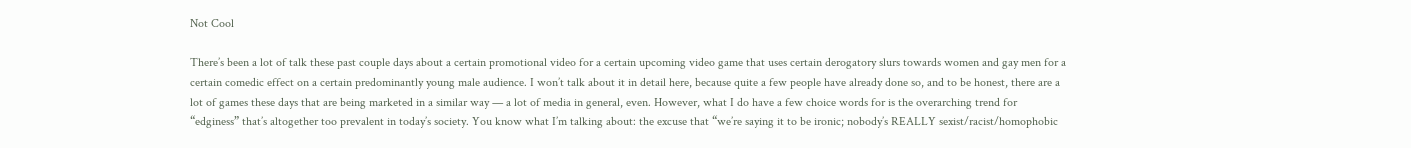Not Cool

There’s been a lot of talk these past couple days about a certain promotional video for a certain upcoming video game that uses certain derogatory slurs towards women and gay men for a certain comedic effect on a certain predominantly young male audience. I won’t talk about it in detail here, because quite a few people have already done so, and to be honest, there are a lot of games these days that are being marketed in a similar way — a lot of media in general, even. However, what I do have a few choice words for is the overarching trend for “edginess” that’s altogether too prevalent in today’s society. You know what I’m talking about: the excuse that “we’re saying it to be ironic; nobody’s REALLY sexist/racist/homophobic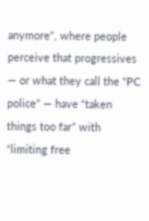anymore”, where people perceive that progressives — or what they call the “PC police” — have “taken things too far” with “limiting free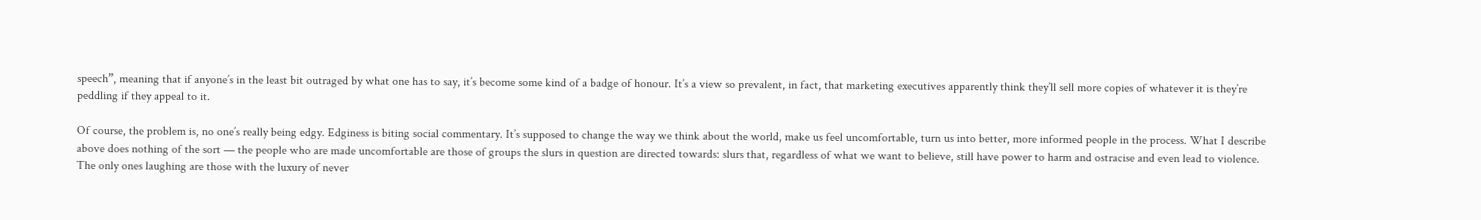speech”, meaning that if anyone’s in the least bit outraged by what one has to say, it’s become some kind of a badge of honour. It’s a view so prevalent, in fact, that marketing executives apparently think they’ll sell more copies of whatever it is they’re peddling if they appeal to it.

Of course, the problem is, no one’s really being edgy. Edginess is biting social commentary. It’s supposed to change the way we think about the world, make us feel uncomfortable, turn us into better, more informed people in the process. What I describe above does nothing of the sort — the people who are made uncomfortable are those of groups the slurs in question are directed towards: slurs that, regardless of what we want to believe, still have power to harm and ostracise and even lead to violence. The only ones laughing are those with the luxury of never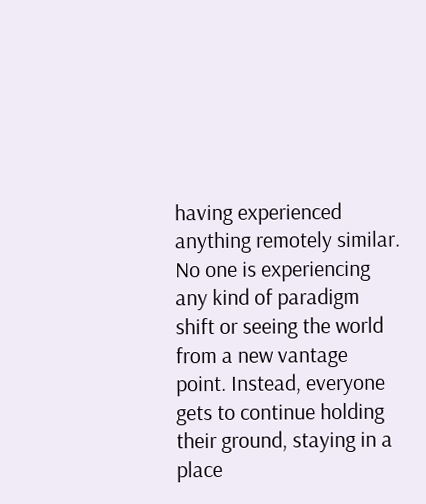having experienced anything remotely similar. No one is experiencing any kind of paradigm shift or seeing the world from a new vantage point. Instead, everyone gets to continue holding their ground, staying in a place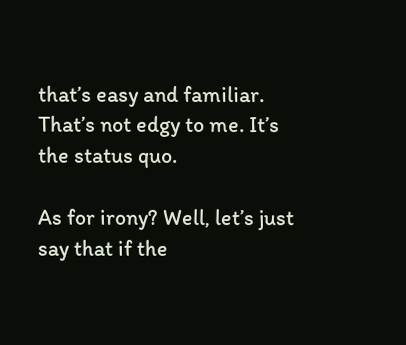that’s easy and familiar. That’s not edgy to me. It’s the status quo.

As for irony? Well, let’s just say that if the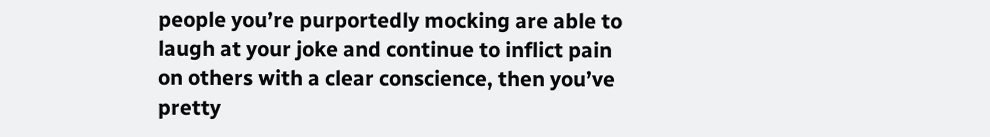people you’re purportedly mocking are able to laugh at your joke and continue to inflict pain on others with a clear conscience, then you’ve pretty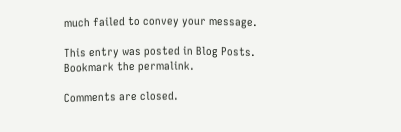much failed to convey your message.

This entry was posted in Blog Posts. Bookmark the permalink.

Comments are closed.